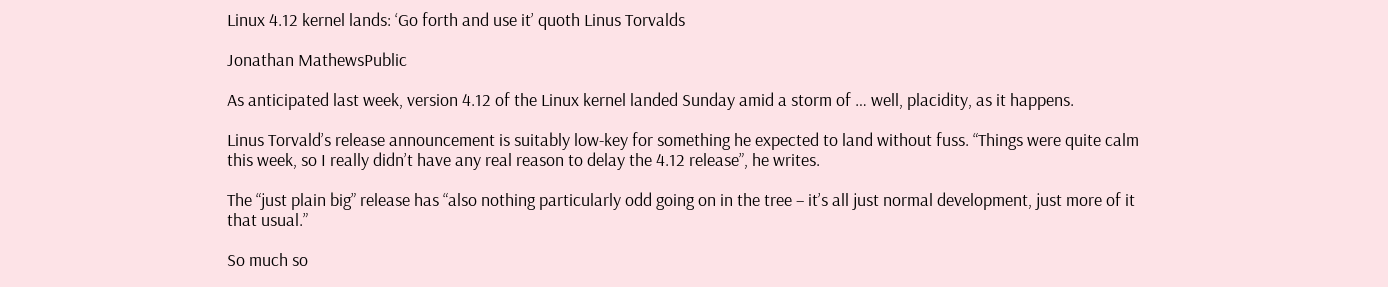Linux 4.12 kernel lands: ‘Go forth and use it’ quoth Linus Torvalds

Jonathan MathewsPublic

As anticipated last week, version 4.12 of the Linux kernel landed Sunday amid a storm of … well, placidity, as it happens.

Linus Torvald’s release announcement is suitably low-key for something he expected to land without fuss. “Things were quite calm this week, so I really didn’t have any real reason to delay the 4.12 release”, he writes.

The “just plain big” release has “also nothing particularly odd going on in the tree – it’s all just normal development, just more of it that usual.”

So much so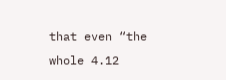that even “the whole 4.12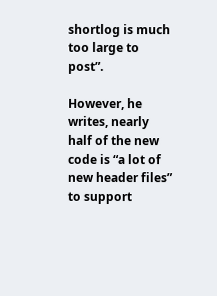shortlog is much too large to post”.

However, he writes, nearly half of the new code is “a lot of new header files” to support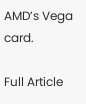AMD’s Vega card.

Full Article